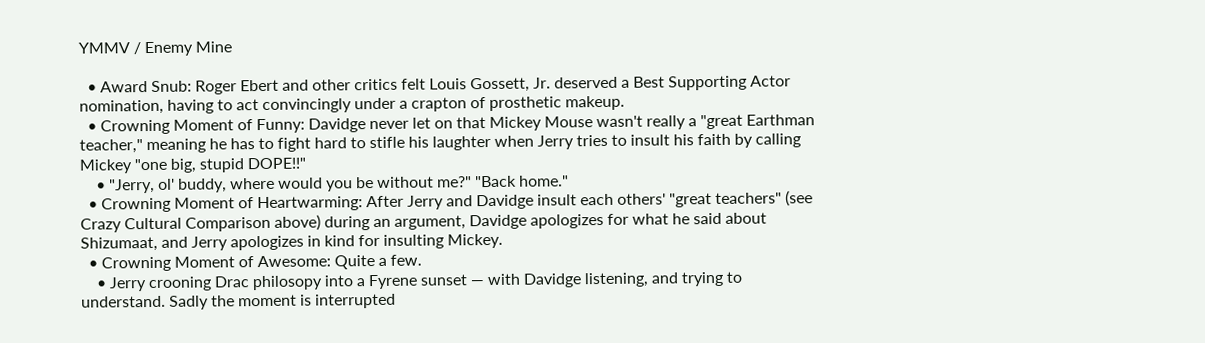YMMV / Enemy Mine

  • Award Snub: Roger Ebert and other critics felt Louis Gossett, Jr. deserved a Best Supporting Actor nomination, having to act convincingly under a crapton of prosthetic makeup.
  • Crowning Moment of Funny: Davidge never let on that Mickey Mouse wasn't really a "great Earthman teacher," meaning he has to fight hard to stifle his laughter when Jerry tries to insult his faith by calling Mickey "one big, stupid DOPE!!"
    • "Jerry, ol' buddy, where would you be without me?" "Back home."
  • Crowning Moment of Heartwarming: After Jerry and Davidge insult each others' "great teachers" (see Crazy Cultural Comparison above) during an argument, Davidge apologizes for what he said about Shizumaat, and Jerry apologizes in kind for insulting Mickey.
  • Crowning Moment of Awesome: Quite a few.
    • Jerry crooning Drac philosopy into a Fyrene sunset — with Davidge listening, and trying to understand. Sadly the moment is interrupted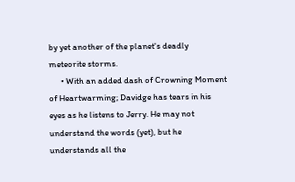by yet another of the planet's deadly meteorite storms.
      • With an added dash of Crowning Moment of Heartwarming; Davidge has tears in his eyes as he listens to Jerry. He may not understand the words (yet), but he understands all the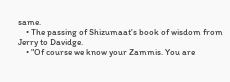same.
    • The passing of Shizumaat's book of wisdom from Jerry to Davidge.
    • "Of course we know your Zammis. You are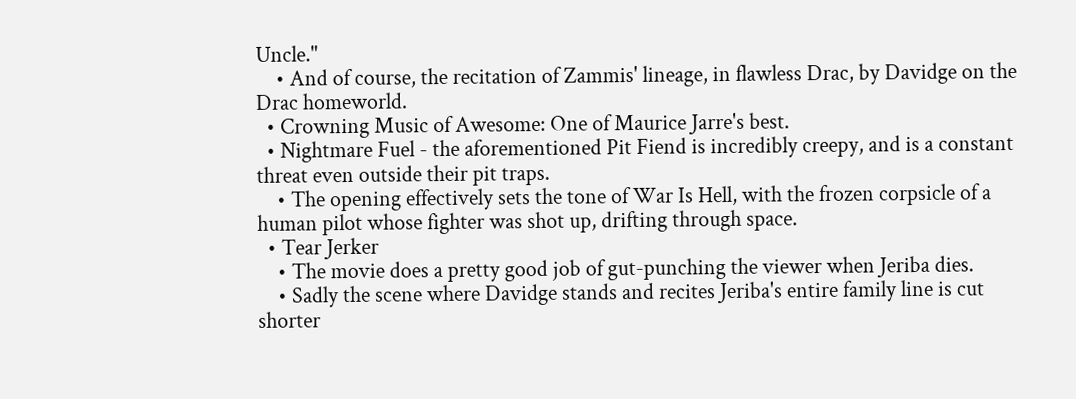Uncle."
    • And of course, the recitation of Zammis' lineage, in flawless Drac, by Davidge on the Drac homeworld.
  • Crowning Music of Awesome: One of Maurice Jarre's best.
  • Nightmare Fuel - the aforementioned Pit Fiend is incredibly creepy, and is a constant threat even outside their pit traps.
    • The opening effectively sets the tone of War Is Hell, with the frozen corpsicle of a human pilot whose fighter was shot up, drifting through space.
  • Tear Jerker
    • The movie does a pretty good job of gut-punching the viewer when Jeriba dies.
    • Sadly the scene where Davidge stands and recites Jeriba's entire family line is cut shorter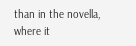than in the novella, where it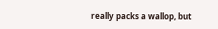really packs a wallop, but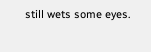still wets some eyes.